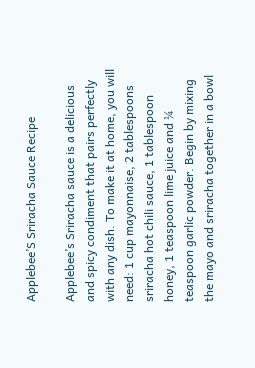Applebee’S Sriracha Sauce Recipe

Applebee’s Sriracha sauce is a delicious and spicy condiment that pairs perfectly with any dish. To make it at home, you will need: 1 cup mayonnaise, 2 tablespoons sriracha hot chili sauce, 1 tablespoon honey, 1 teaspoon lime juice and ¼ teaspoon garlic powder. Begin by mixing the mayo and sriracha together in a bowl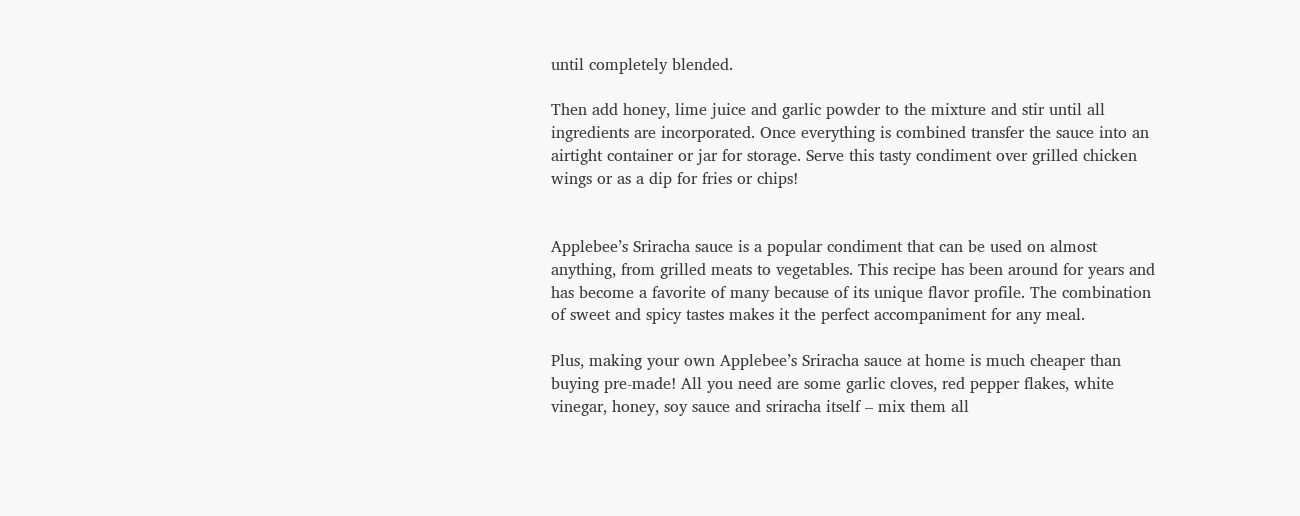until completely blended.

Then add honey, lime juice and garlic powder to the mixture and stir until all ingredients are incorporated. Once everything is combined transfer the sauce into an airtight container or jar for storage. Serve this tasty condiment over grilled chicken wings or as a dip for fries or chips!


Applebee’s Sriracha sauce is a popular condiment that can be used on almost anything, from grilled meats to vegetables. This recipe has been around for years and has become a favorite of many because of its unique flavor profile. The combination of sweet and spicy tastes makes it the perfect accompaniment for any meal.

Plus, making your own Applebee’s Sriracha sauce at home is much cheaper than buying pre-made! All you need are some garlic cloves, red pepper flakes, white vinegar, honey, soy sauce and sriracha itself – mix them all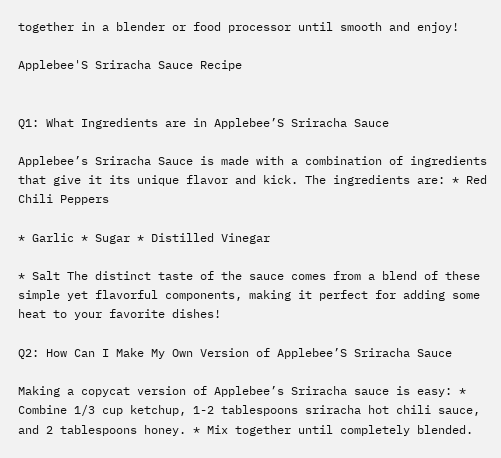together in a blender or food processor until smooth and enjoy!

Applebee'S Sriracha Sauce Recipe


Q1: What Ingredients are in Applebee’S Sriracha Sauce

Applebee’s Sriracha Sauce is made with a combination of ingredients that give it its unique flavor and kick. The ingredients are: * Red Chili Peppers

* Garlic * Sugar * Distilled Vinegar

* Salt The distinct taste of the sauce comes from a blend of these simple yet flavorful components, making it perfect for adding some heat to your favorite dishes!

Q2: How Can I Make My Own Version of Applebee’S Sriracha Sauce

Making a copycat version of Applebee’s Sriracha sauce is easy: * Combine 1/3 cup ketchup, 1-2 tablespoons sriracha hot chili sauce, and 2 tablespoons honey. * Mix together until completely blended.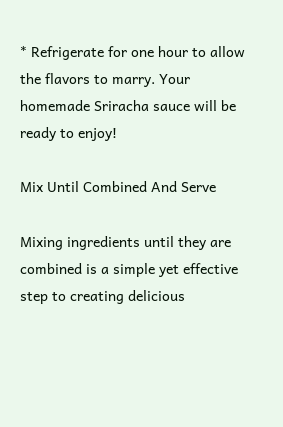* Refrigerate for one hour to allow the flavors to marry. Your homemade Sriracha sauce will be ready to enjoy!

Mix Until Combined And Serve

Mixing ingredients until they are combined is a simple yet effective step to creating delicious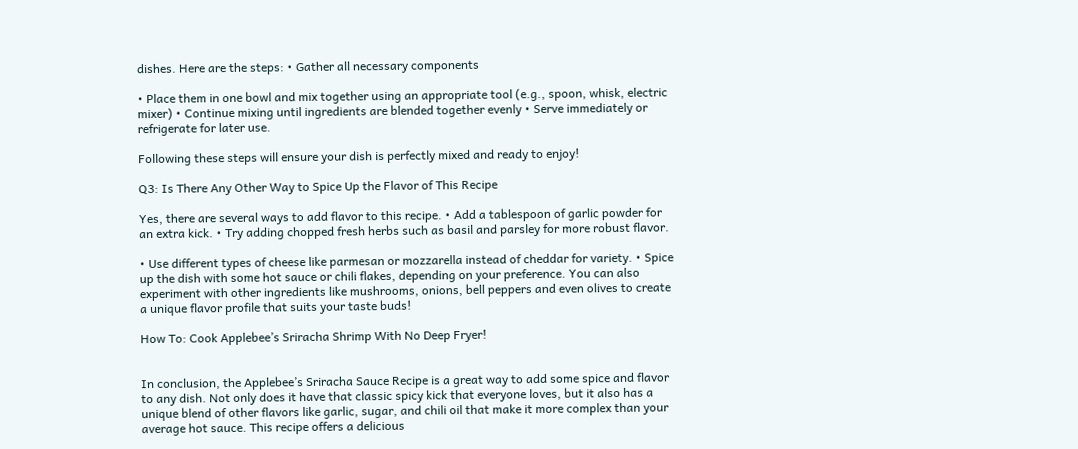dishes. Here are the steps: • Gather all necessary components

• Place them in one bowl and mix together using an appropriate tool (e.g., spoon, whisk, electric mixer) • Continue mixing until ingredients are blended together evenly • Serve immediately or refrigerate for later use.

Following these steps will ensure your dish is perfectly mixed and ready to enjoy!

Q3: Is There Any Other Way to Spice Up the Flavor of This Recipe

Yes, there are several ways to add flavor to this recipe. • Add a tablespoon of garlic powder for an extra kick. • Try adding chopped fresh herbs such as basil and parsley for more robust flavor.

• Use different types of cheese like parmesan or mozzarella instead of cheddar for variety. • Spice up the dish with some hot sauce or chili flakes, depending on your preference. You can also experiment with other ingredients like mushrooms, onions, bell peppers and even olives to create a unique flavor profile that suits your taste buds!

How To: Cook Applebee’s Sriracha Shrimp With No Deep Fryer!


In conclusion, the Applebee’s Sriracha Sauce Recipe is a great way to add some spice and flavor to any dish. Not only does it have that classic spicy kick that everyone loves, but it also has a unique blend of other flavors like garlic, sugar, and chili oil that make it more complex than your average hot sauce. This recipe offers a delicious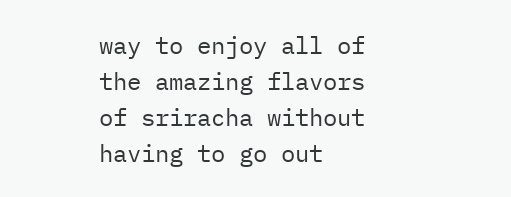way to enjoy all of the amazing flavors of sriracha without having to go out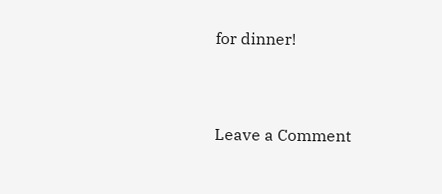for dinner!


Leave a Comment